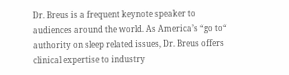Dr. Breus is a frequent keynote speaker to audiences around the world. As America’s “go to“ authority on sleep related issues, Dr. Breus offers clinical expertise to industry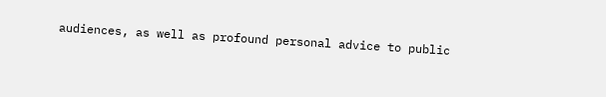audiences, as well as profound personal advice to public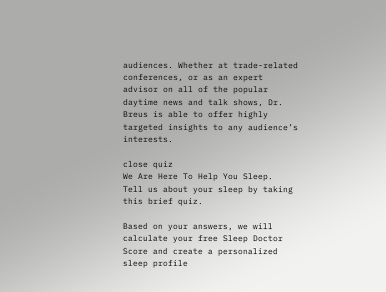audiences. Whether at trade-related conferences, or as an expert advisor on all of the popular daytime news and talk shows, Dr. Breus is able to offer highly targeted insights to any audience’s interests.

close quiz
We Are Here To Help You Sleep.
Tell us about your sleep by taking this brief quiz.

Based on your answers, we will calculate your free Sleep Doctor Score and create a personalized sleep profile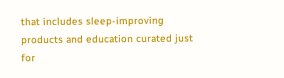that includes sleep-improving products and education curated just for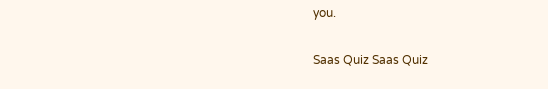you.

Saas Quiz Saas Quiz